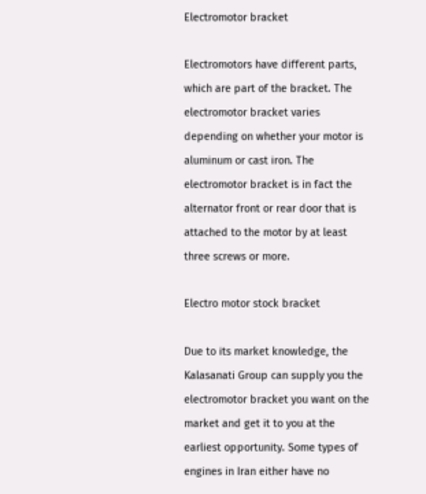Electromotor bracket

Electromotors have different parts, which are part of the bracket. The electromotor bracket varies depending on whether your motor is aluminum or cast iron. The electromotor bracket is in fact the alternator front or rear door that is attached to the motor by at least three screws or more.

Electro motor stock bracket

Due to its market knowledge, the Kalasanati Group can supply you the electromotor bracket you want on the market and get it to you at the earliest opportunity. Some types of engines in Iran either have no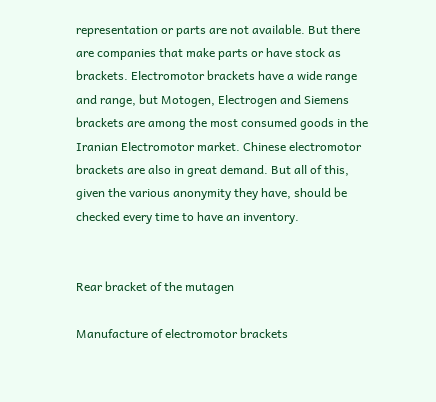representation or parts are not available. But there are companies that make parts or have stock as brackets. Electromotor brackets have a wide range and range, but Motogen, Electrogen and Siemens brackets are among the most consumed goods in the Iranian Electromotor market. Chinese electromotor brackets are also in great demand. But all of this, given the various anonymity they have, should be checked every time to have an inventory.


Rear bracket of the mutagen

Manufacture of electromotor brackets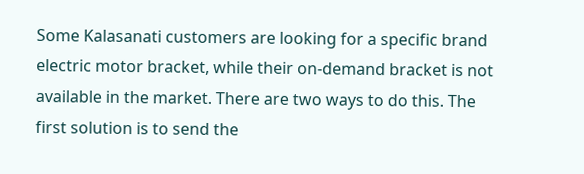Some Kalasanati customers are looking for a specific brand electric motor bracket, while their on-demand bracket is not available in the market. There are two ways to do this. The first solution is to send the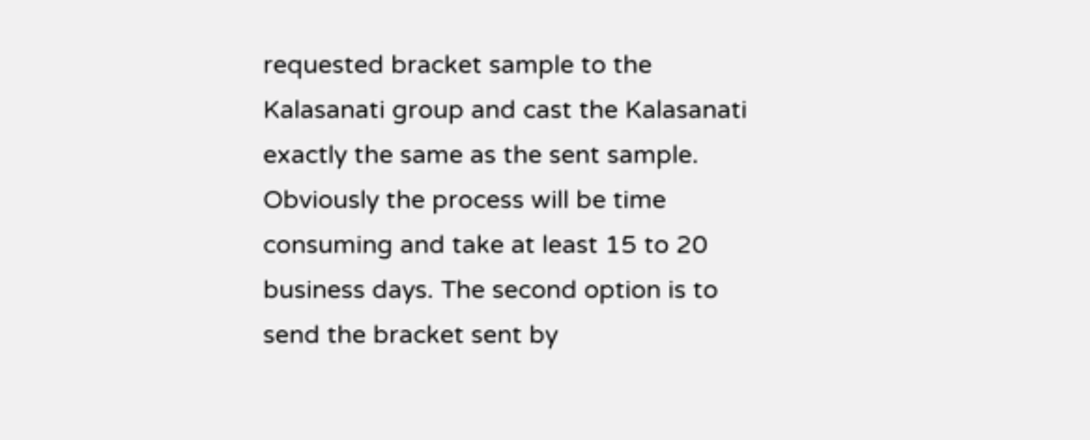requested bracket sample to the Kalasanati group and cast the Kalasanati exactly the same as the sent sample. Obviously the process will be time consuming and take at least 15 to 20 business days. The second option is to send the bracket sent by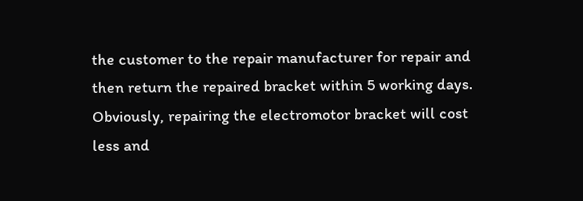the customer to the repair manufacturer for repair and then return the repaired bracket within 5 working days. Obviously, repairing the electromotor bracket will cost less and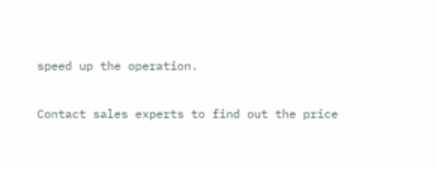speed up the operation.

Contact sales experts to find out the price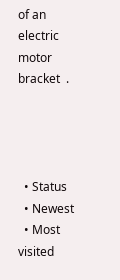of an electric motor bracket  .




  • Status
  • Newest
  • Most visited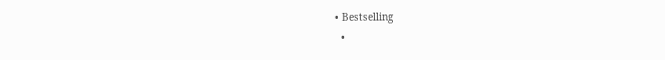• Bestselling
  •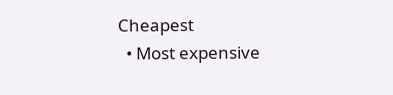Cheapest
  • Most expensive